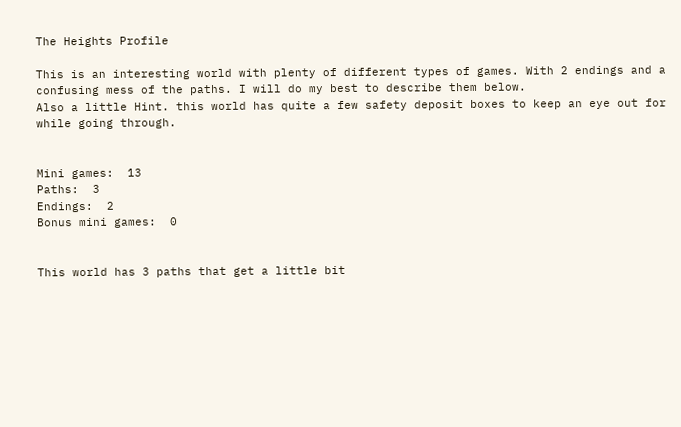The Heights Profile

This is an interesting world with plenty of different types of games. With 2 endings and a confusing mess of the paths. I will do my best to describe them below.
Also a little Hint. this world has quite a few safety deposit boxes to keep an eye out for while going through.


Mini games:  13
Paths:  3
Endings:  2
Bonus mini games:  0


This world has 3 paths that get a little bit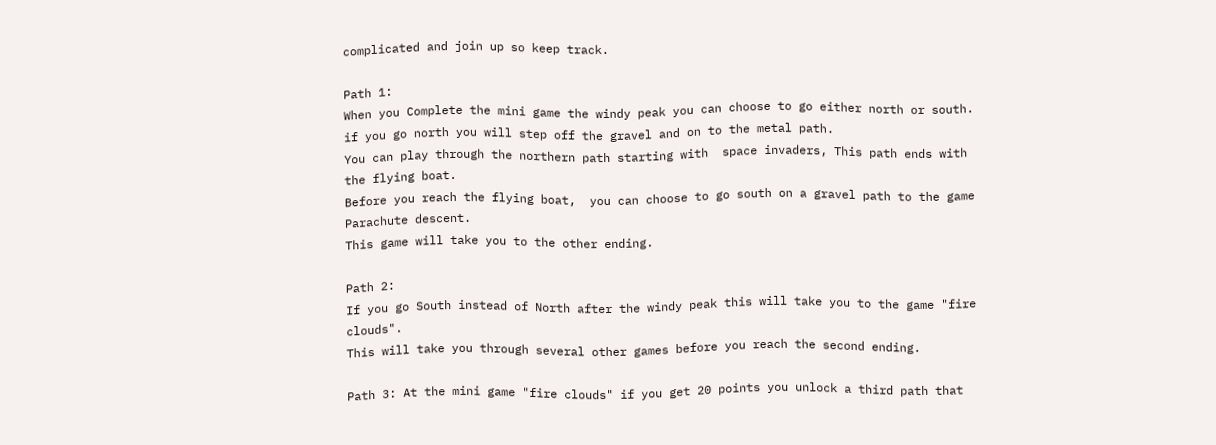complicated and join up so keep track.

Path 1:
When you Complete the mini game the windy peak you can choose to go either north or south.
if you go north you will step off the gravel and on to the metal path.
You can play through the northern path starting with  space invaders, This path ends with the flying boat.
Before you reach the flying boat,  you can choose to go south on a gravel path to the game Parachute descent.
This game will take you to the other ending.

Path 2:
If you go South instead of North after the windy peak this will take you to the game "fire clouds".
This will take you through several other games before you reach the second ending.

Path 3: At the mini game "fire clouds" if you get 20 points you unlock a third path that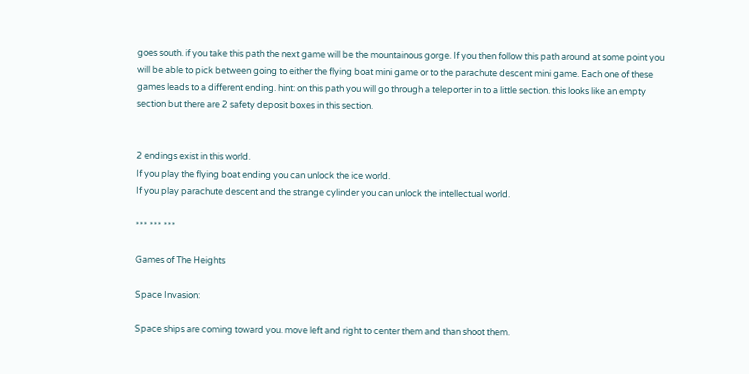goes south. if you take this path the next game will be the mountainous gorge. If you then follow this path around at some point you will be able to pick between going to either the flying boat mini game or to the parachute descent mini game. Each one of these games leads to a different ending. hint: on this path you will go through a teleporter in to a little section. this looks like an empty section but there are 2 safety deposit boxes in this section.


2 endings exist in this world.
If you play the flying boat ending you can unlock the ice world.
If you play parachute descent and the strange cylinder you can unlock the intellectual world.

*** *** ***

Games of The Heights

Space Invasion:

Space ships are coming toward you. move left and right to center them and than shoot them.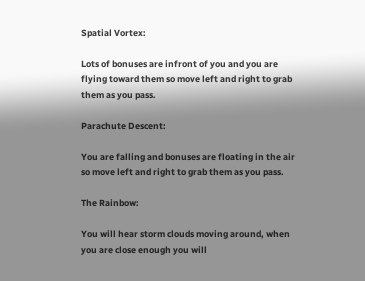Spatial Vortex:

Lots of bonuses are infront of you and you are flying toward them so move left and right to grab them as you pass.

Parachute Descent:

You are falling and bonuses are floating in the air so move left and right to grab them as you pass.

The Rainbow:

You will hear storm clouds moving around, when you are close enough you will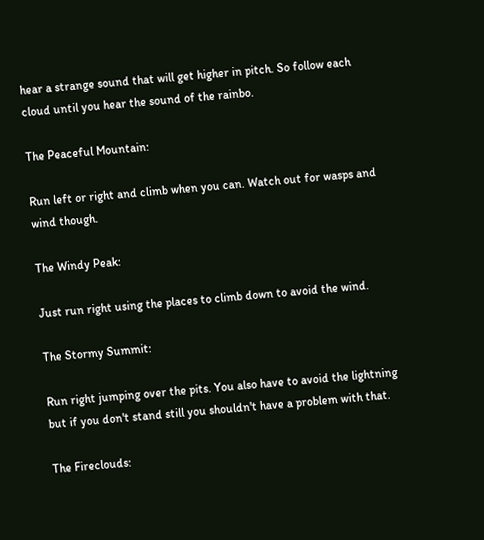hear a strange sound that will get higher in pitch. So follow each cloud until you hear the sound of the rainbo.

The Peaceful Mountain:

Run left or right and climb when you can. Watch out for wasps and wind though.

The Windy Peak:

Just run right using the places to climb down to avoid the wind.

The Stormy Summit:

Run right jumping over the pits. You also have to avoid the lightning but if you don't stand still you shouldn't have a problem with that.

The Fireclouds: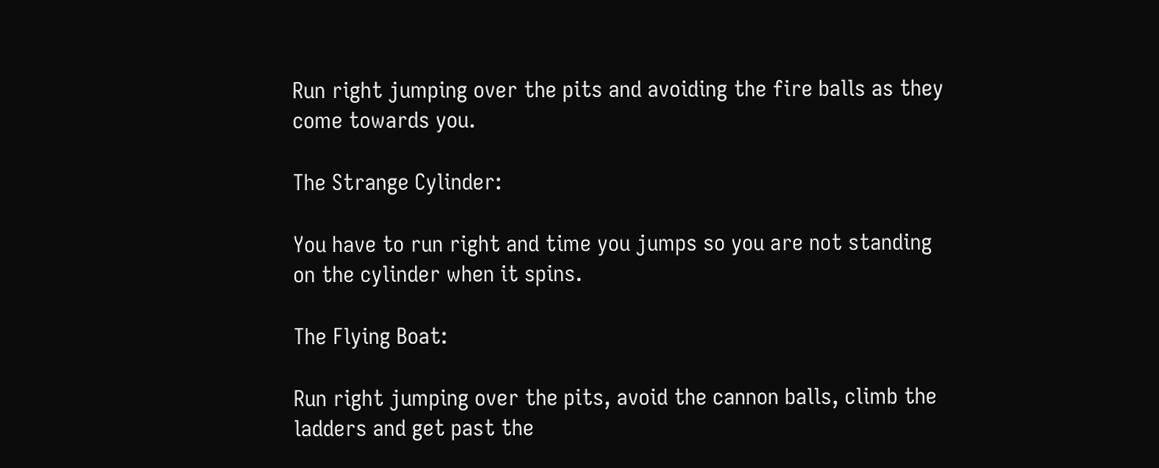Run right jumping over the pits and avoiding the fire balls as they come towards you.

The Strange Cylinder:

You have to run right and time you jumps so you are not standing on the cylinder when it spins.

The Flying Boat:

Run right jumping over the pits, avoid the cannon balls, climb the ladders and get past the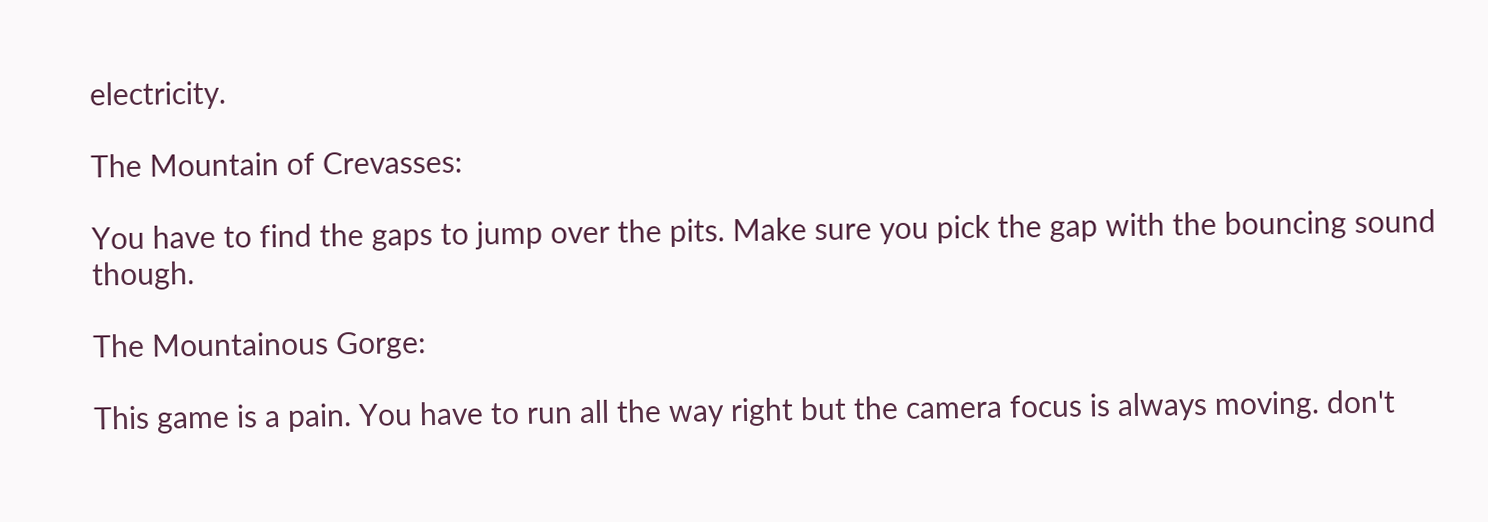electricity.

The Mountain of Crevasses:

You have to find the gaps to jump over the pits. Make sure you pick the gap with the bouncing sound though.

The Mountainous Gorge:

This game is a pain. You have to run all the way right but the camera focus is always moving. don't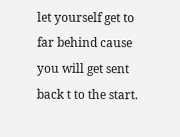let yourself get to far behind cause you will get sent back t to the start.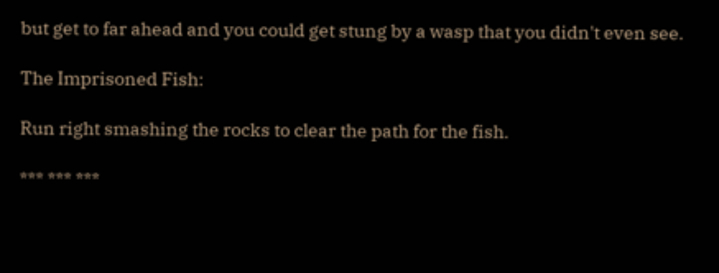but get to far ahead and you could get stung by a wasp that you didn't even see.

The Imprisoned Fish:

Run right smashing the rocks to clear the path for the fish.

*** *** ***